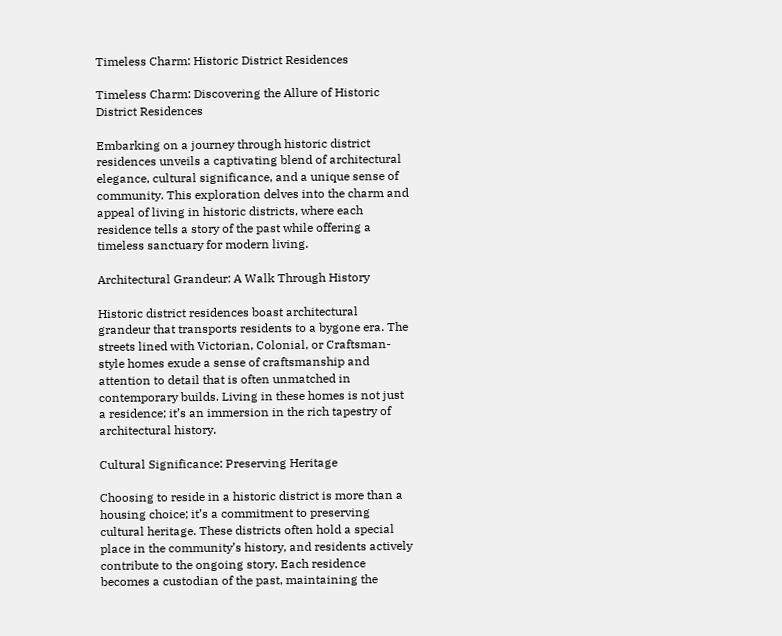Timeless Charm: Historic District Residences

Timeless Charm: Discovering the Allure of Historic District Residences

Embarking on a journey through historic district residences unveils a captivating blend of architectural elegance, cultural significance, and a unique sense of community. This exploration delves into the charm and appeal of living in historic districts, where each residence tells a story of the past while offering a timeless sanctuary for modern living.

Architectural Grandeur: A Walk Through History

Historic district residences boast architectural grandeur that transports residents to a bygone era. The streets lined with Victorian, Colonial, or Craftsman-style homes exude a sense of craftsmanship and attention to detail that is often unmatched in contemporary builds. Living in these homes is not just a residence; it’s an immersion in the rich tapestry of architectural history.

Cultural Significance: Preserving Heritage

Choosing to reside in a historic district is more than a housing choice; it’s a commitment to preserving cultural heritage. These districts often hold a special place in the community’s history, and residents actively contribute to the ongoing story. Each residence becomes a custodian of the past, maintaining the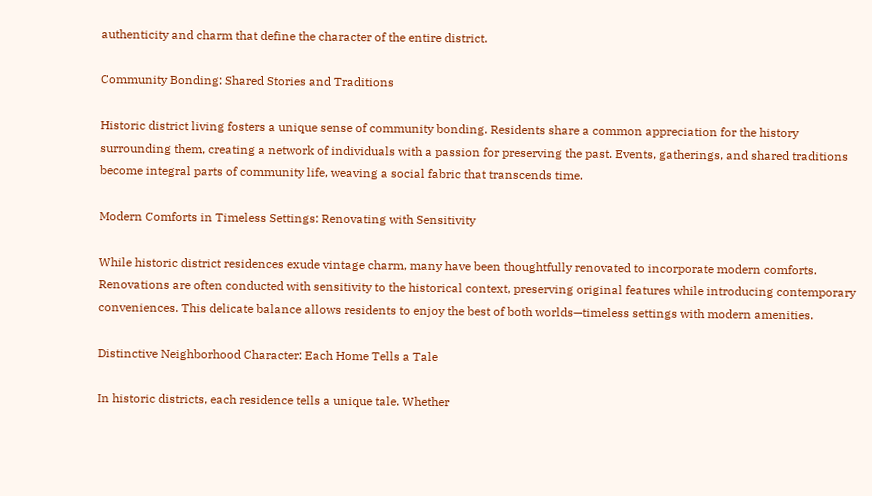authenticity and charm that define the character of the entire district.

Community Bonding: Shared Stories and Traditions

Historic district living fosters a unique sense of community bonding. Residents share a common appreciation for the history surrounding them, creating a network of individuals with a passion for preserving the past. Events, gatherings, and shared traditions become integral parts of community life, weaving a social fabric that transcends time.

Modern Comforts in Timeless Settings: Renovating with Sensitivity

While historic district residences exude vintage charm, many have been thoughtfully renovated to incorporate modern comforts. Renovations are often conducted with sensitivity to the historical context, preserving original features while introducing contemporary conveniences. This delicate balance allows residents to enjoy the best of both worlds—timeless settings with modern amenities.

Distinctive Neighborhood Character: Each Home Tells a Tale

In historic districts, each residence tells a unique tale. Whether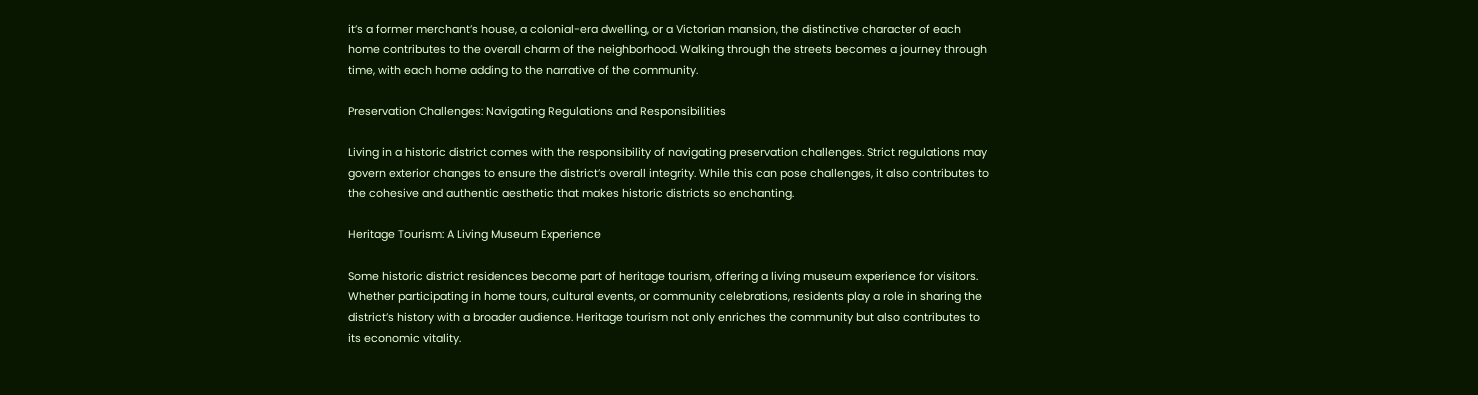it’s a former merchant’s house, a colonial-era dwelling, or a Victorian mansion, the distinctive character of each home contributes to the overall charm of the neighborhood. Walking through the streets becomes a journey through time, with each home adding to the narrative of the community.

Preservation Challenges: Navigating Regulations and Responsibilities

Living in a historic district comes with the responsibility of navigating preservation challenges. Strict regulations may govern exterior changes to ensure the district’s overall integrity. While this can pose challenges, it also contributes to the cohesive and authentic aesthetic that makes historic districts so enchanting.

Heritage Tourism: A Living Museum Experience

Some historic district residences become part of heritage tourism, offering a living museum experience for visitors. Whether participating in home tours, cultural events, or community celebrations, residents play a role in sharing the district’s history with a broader audience. Heritage tourism not only enriches the community but also contributes to its economic vitality.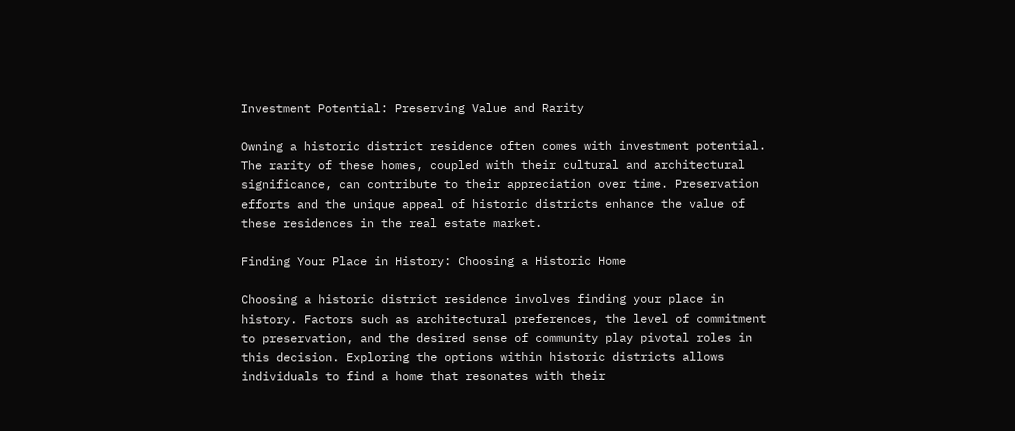Investment Potential: Preserving Value and Rarity

Owning a historic district residence often comes with investment potential. The rarity of these homes, coupled with their cultural and architectural significance, can contribute to their appreciation over time. Preservation efforts and the unique appeal of historic districts enhance the value of these residences in the real estate market.

Finding Your Place in History: Choosing a Historic Home

Choosing a historic district residence involves finding your place in history. Factors such as architectural preferences, the level of commitment to preservation, and the desired sense of community play pivotal roles in this decision. Exploring the options within historic districts allows individuals to find a home that resonates with their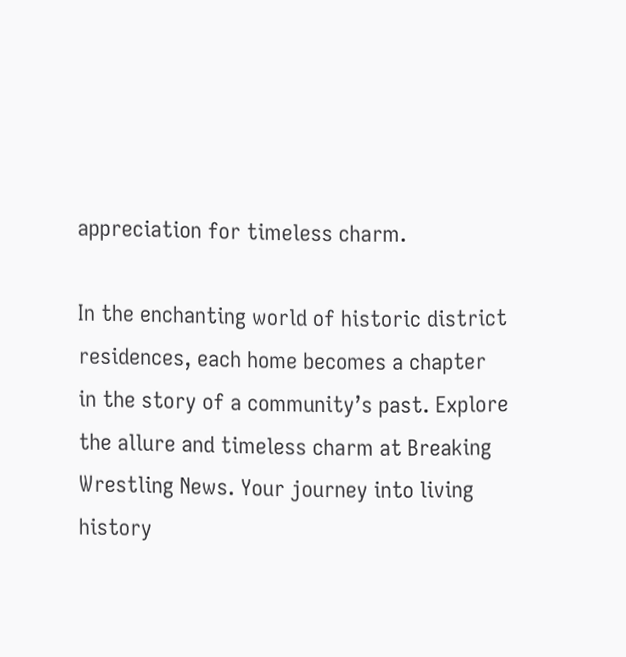appreciation for timeless charm.

In the enchanting world of historic district residences, each home becomes a chapter in the story of a community’s past. Explore the allure and timeless charm at Breaking Wrestling News. Your journey into living history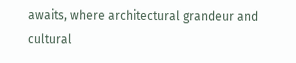awaits, where architectural grandeur and cultural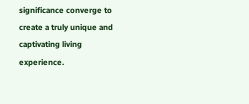significance converge to create a truly unique and captivating living experience.